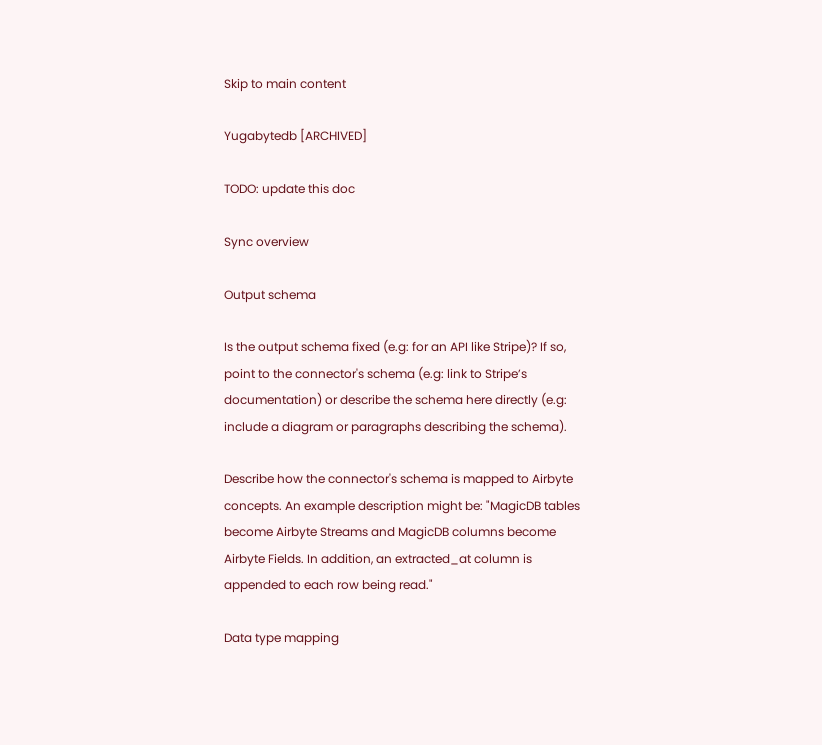Skip to main content

Yugabytedb [ARCHIVED]

TODO: update this doc

Sync overview

Output schema

Is the output schema fixed (e.g: for an API like Stripe)? If so, point to the connector's schema (e.g: link to Stripe’s documentation) or describe the schema here directly (e.g: include a diagram or paragraphs describing the schema).

Describe how the connector's schema is mapped to Airbyte concepts. An example description might be: "MagicDB tables become Airbyte Streams and MagicDB columns become Airbyte Fields. In addition, an extracted_at column is appended to each row being read."

Data type mapping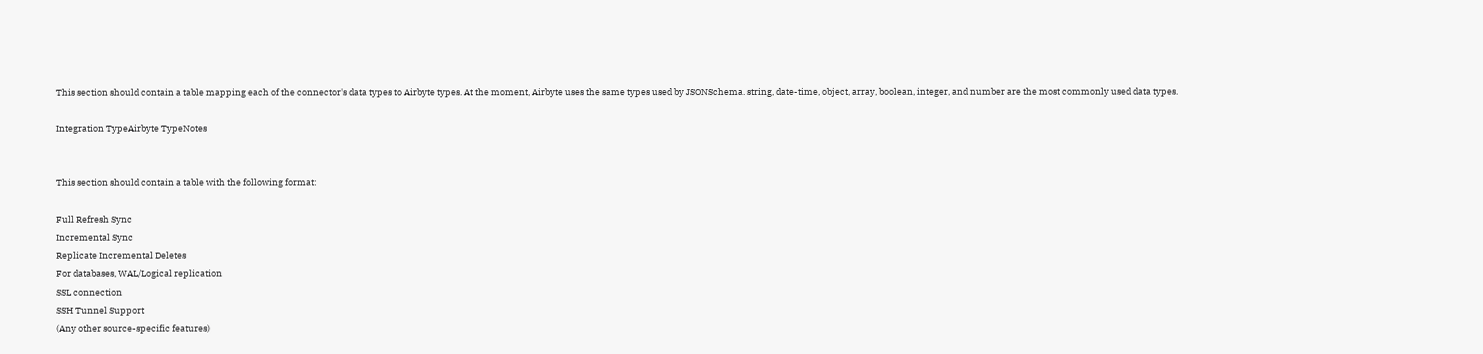This section should contain a table mapping each of the connector's data types to Airbyte types. At the moment, Airbyte uses the same types used by JSONSchema. string, date-time, object, array, boolean, integer, and number are the most commonly used data types.

Integration TypeAirbyte TypeNotes


This section should contain a table with the following format:

Full Refresh Sync
Incremental Sync
Replicate Incremental Deletes
For databases, WAL/Logical replication
SSL connection
SSH Tunnel Support
(Any other source-specific features)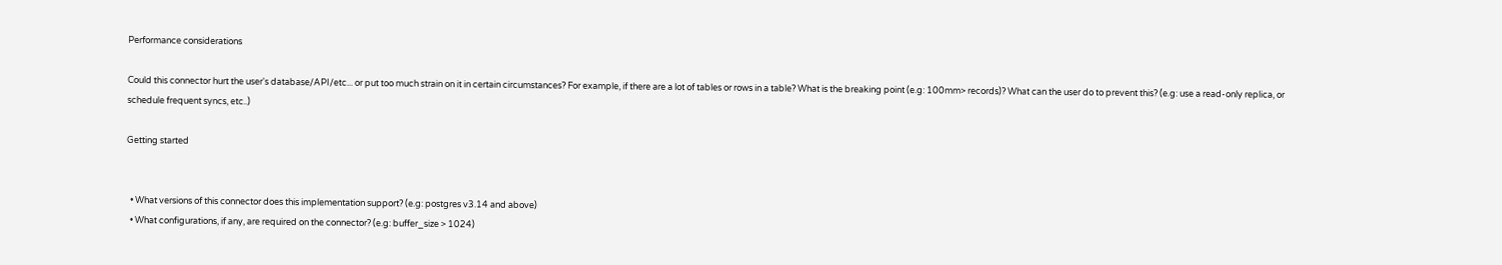Performance considerations

Could this connector hurt the user's database/API/etc... or put too much strain on it in certain circumstances? For example, if there are a lot of tables or rows in a table? What is the breaking point (e.g: 100mm> records)? What can the user do to prevent this? (e.g: use a read-only replica, or schedule frequent syncs, etc..)

Getting started


  • What versions of this connector does this implementation support? (e.g: postgres v3.14 and above)
  • What configurations, if any, are required on the connector? (e.g: buffer_size > 1024)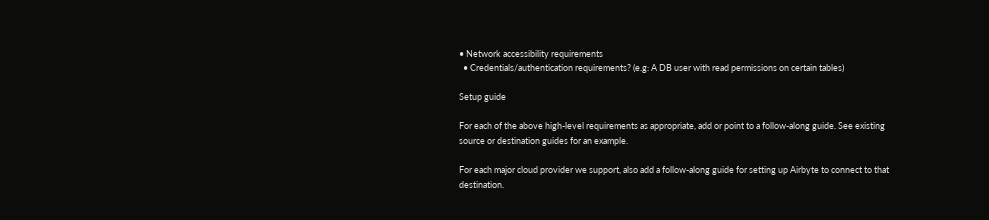• Network accessibility requirements
  • Credentials/authentication requirements? (e.g: A DB user with read permissions on certain tables)

Setup guide

For each of the above high-level requirements as appropriate, add or point to a follow-along guide. See existing source or destination guides for an example.

For each major cloud provider we support, also add a follow-along guide for setting up Airbyte to connect to that destination.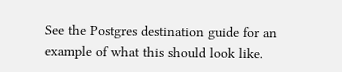See the Postgres destination guide for an example of what this should look like.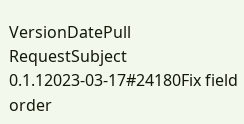VersionDatePull RequestSubject
0.1.12023-03-17#24180Fix field order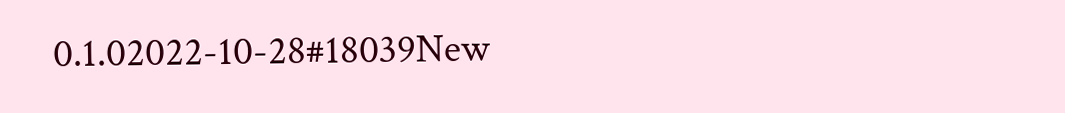0.1.02022-10-28#18039New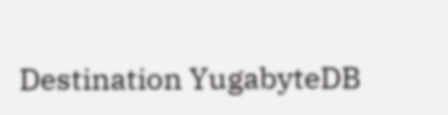Destination YugabyteDB